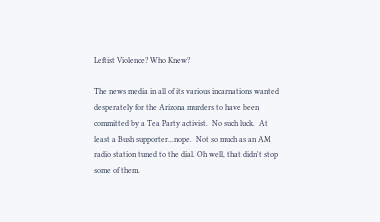Leftist Violence? Who Knew?

The news media in all of its various incarnations wanted desperately for the Arizona murders to have been committed by a Tea Party activist.  No such luck.  At least a Bush supporter...nope.  Not so much as an AM radio station tuned to the dial. Oh well, that didn't stop some of them.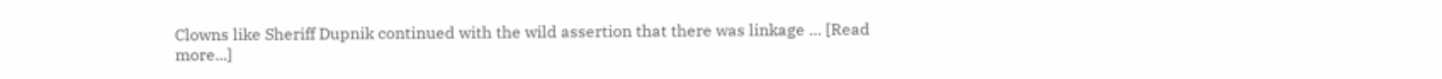Clowns like Sheriff Dupnik continued with the wild assertion that there was linkage … [Read more...]